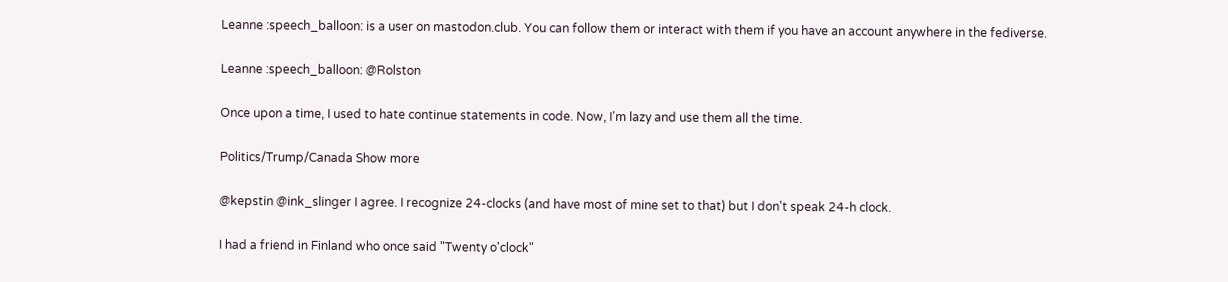Leanne :speech_balloon: is a user on mastodon.club. You can follow them or interact with them if you have an account anywhere in the fediverse.

Leanne :speech_balloon: @Rolston

Once upon a time, I used to hate continue statements in code. Now, I'm lazy and use them all the time.

Politics/Trump/Canada Show more

@kepstin @ink_slinger I agree. I recognize 24-clocks (and have most of mine set to that) but I don't speak 24-h clock.

I had a friend in Finland who once said "Twenty o'clock"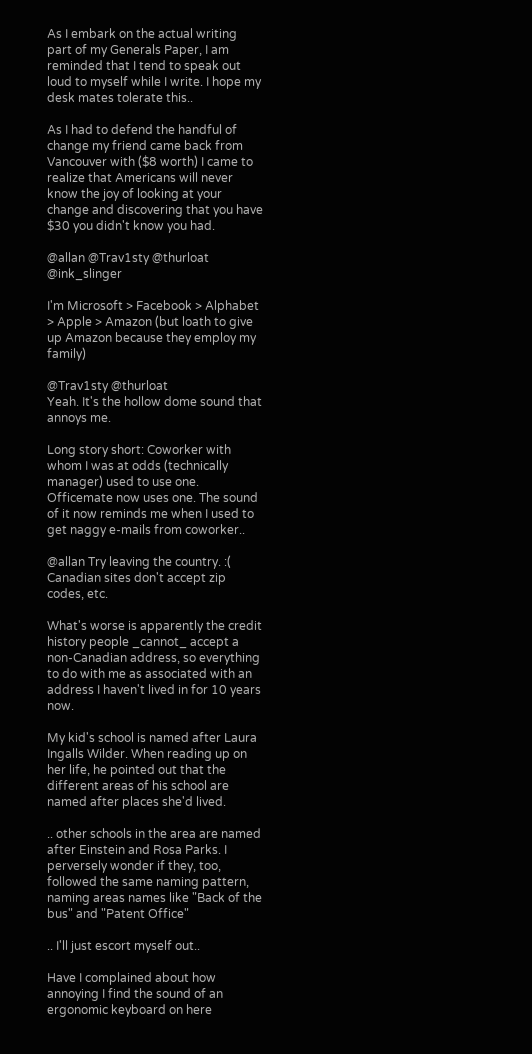As I embark on the actual writing part of my Generals Paper, I am reminded that I tend to speak out loud to myself while I write. I hope my desk mates tolerate this..

As I had to defend the handful of change my friend came back from Vancouver with ($8 worth) I came to realize that Americans will never know the joy of looking at your change and discovering that you have $30 you didn't know you had.

@allan @Trav1sty @thurloat @ink_slinger

I'm Microsoft > Facebook > Alphabet > Apple > Amazon (but loath to give up Amazon because they employ my family)

@Trav1sty @thurloat
Yeah. It's the hollow dome sound that annoys me.

Long story short: Coworker with whom I was at odds (technically manager) used to use one. Officemate now uses one. The sound of it now reminds me when I used to get naggy e-mails from coworker..

@allan Try leaving the country. :( Canadian sites don't accept zip codes, etc.

What's worse is apparently the credit history people _cannot_ accept a non-Canadian address, so everything to do with me as associated with an address I haven't lived in for 10 years now.

My kid's school is named after Laura Ingalls Wilder. When reading up on her life, he pointed out that the different areas of his school are named after places she'd lived.

.. other schools in the area are named after Einstein and Rosa Parks. I perversely wonder if they, too, followed the same naming pattern, naming areas names like "Back of the bus" and "Patent Office"

.. I'll just escort myself out..

Have I complained about how annoying I find the sound of an ergonomic keyboard on here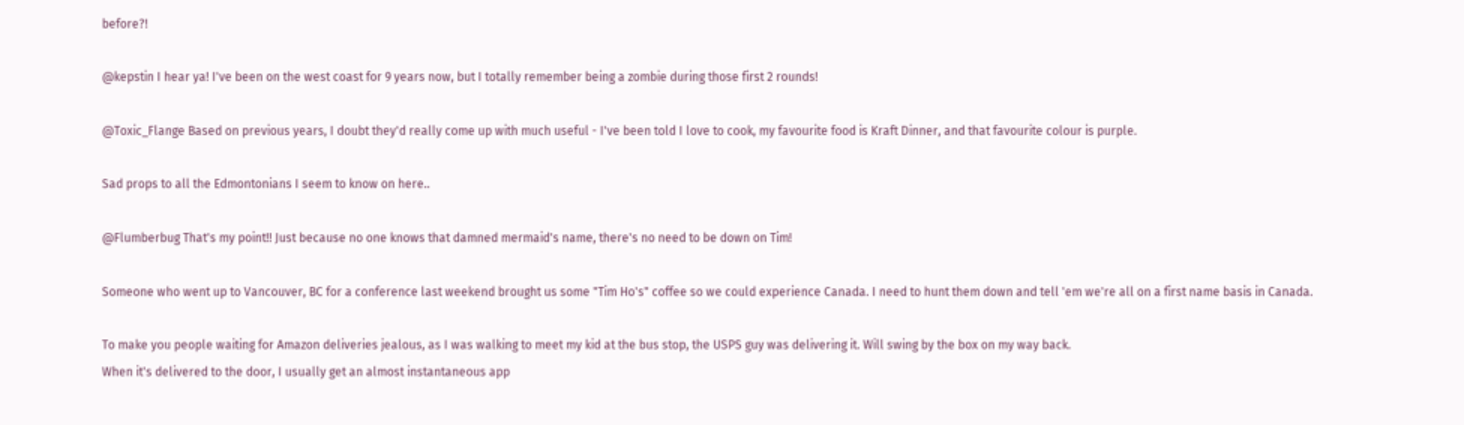before?!

@kepstin I hear ya! I've been on the west coast for 9 years now, but I totally remember being a zombie during those first 2 rounds!

@Toxic_Flange Based on previous years, I doubt they'd really come up with much useful - I've been told I love to cook, my favourite food is Kraft Dinner, and that favourite colour is purple.

Sad props to all the Edmontonians I seem to know on here..

@Flumberbug That's my point!! Just because no one knows that damned mermaid's name, there's no need to be down on Tim!

Someone who went up to Vancouver, BC for a conference last weekend brought us some "Tim Ho's" coffee so we could experience Canada. I need to hunt them down and tell 'em we're all on a first name basis in Canada.

To make you people waiting for Amazon deliveries jealous, as I was walking to meet my kid at the bus stop, the USPS guy was delivering it. Will swing by the box on my way back.
When it's delivered to the door, I usually get an almost instantaneous app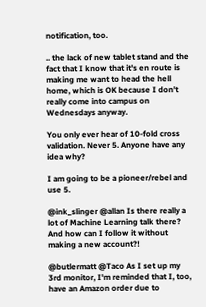notification, too.

.. the lack of new tablet stand and the fact that I know that it's en route is making me want to head the hell home, which is OK because I don't really come into campus on Wednesdays anyway.

You only ever hear of 10-fold cross validation. Never 5. Anyone have any idea why?

I am going to be a pioneer/rebel and use 5.

@ink_slinger @allan Is there really a lot of Machine Learning talk there? And how can I follow it without making a new account?!

@butlermatt @Taco As I set up my 3rd monitor, I'm reminded that I, too, have an Amazon order due to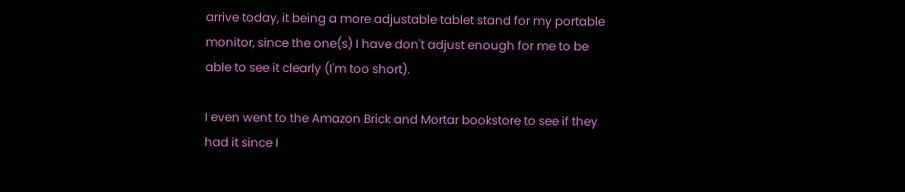arrive today, it being a more adjustable tablet stand for my portable monitor, since the one(s) I have don't adjust enough for me to be able to see it clearly (I'm too short).

I even went to the Amazon Brick and Mortar bookstore to see if they had it since I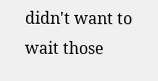didn't want to wait those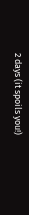2 days (it spoils you!)